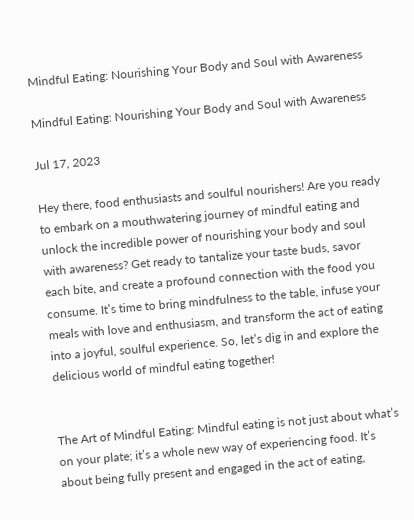Mindful Eating: Nourishing Your Body and Soul with Awareness

Mindful Eating: Nourishing Your Body and Soul with Awareness

Jul 17, 2023

Hey there, food enthusiasts and soulful nourishers! Are you ready to embark on a mouthwatering journey of mindful eating and unlock the incredible power of nourishing your body and soul with awareness? Get ready to tantalize your taste buds, savor each bite, and create a profound connection with the food you consume. It’s time to bring mindfulness to the table, infuse your meals with love and enthusiasm, and transform the act of eating into a joyful, soulful experience. So, let’s dig in and explore the delicious world of mindful eating together!


The Art of Mindful Eating: Mindful eating is not just about what’s on your plate; it’s a whole new way of experiencing food. It’s about being fully present and engaged in the act of eating,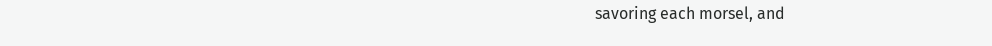savoring each morsel, and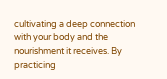cultivating a deep connection with your body and the nourishment it receives. By practicing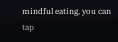mindful eating, you can tap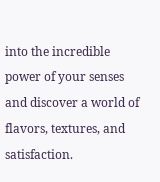into the incredible power of your senses and discover a world of flavors, textures, and satisfaction.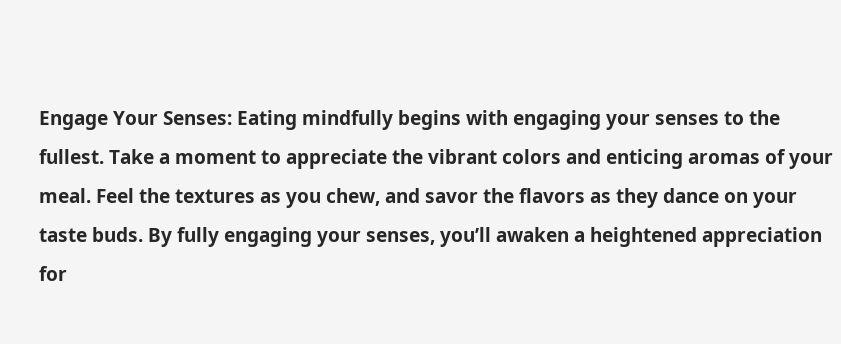Engage Your Senses: Eating mindfully begins with engaging your senses to the fullest. Take a moment to appreciate the vibrant colors and enticing aromas of your meal. Feel the textures as you chew, and savor the flavors as they dance on your taste buds. By fully engaging your senses, you’ll awaken a heightened appreciation for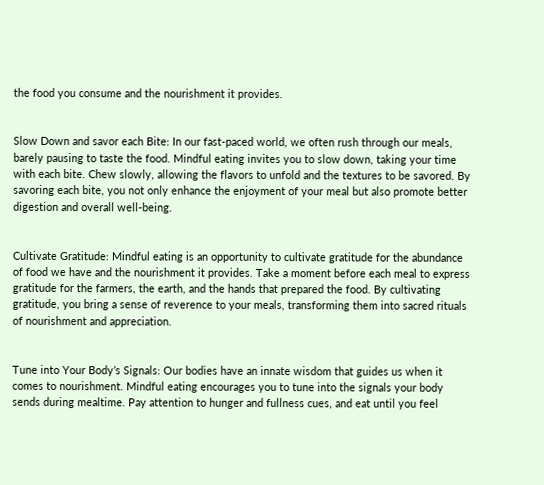the food you consume and the nourishment it provides.


Slow Down and savor each Bite: In our fast-paced world, we often rush through our meals, barely pausing to taste the food. Mindful eating invites you to slow down, taking your time with each bite. Chew slowly, allowing the flavors to unfold and the textures to be savored. By savoring each bite, you not only enhance the enjoyment of your meal but also promote better digestion and overall well-being.


Cultivate Gratitude: Mindful eating is an opportunity to cultivate gratitude for the abundance of food we have and the nourishment it provides. Take a moment before each meal to express gratitude for the farmers, the earth, and the hands that prepared the food. By cultivating gratitude, you bring a sense of reverence to your meals, transforming them into sacred rituals of nourishment and appreciation.


Tune into Your Body’s Signals: Our bodies have an innate wisdom that guides us when it comes to nourishment. Mindful eating encourages you to tune into the signals your body sends during mealtime. Pay attention to hunger and fullness cues, and eat until you feel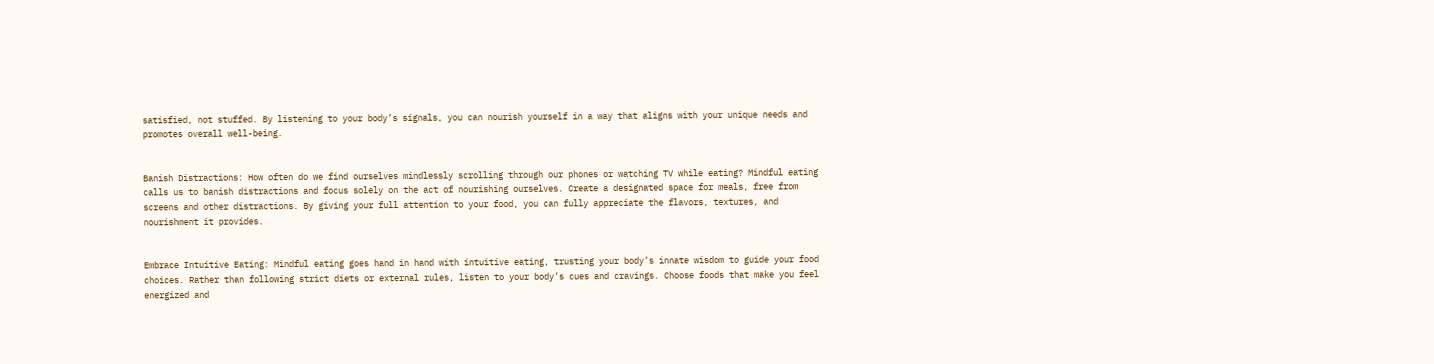satisfied, not stuffed. By listening to your body’s signals, you can nourish yourself in a way that aligns with your unique needs and promotes overall well-being.


Banish Distractions: How often do we find ourselves mindlessly scrolling through our phones or watching TV while eating? Mindful eating calls us to banish distractions and focus solely on the act of nourishing ourselves. Create a designated space for meals, free from screens and other distractions. By giving your full attention to your food, you can fully appreciate the flavors, textures, and nourishment it provides.


Embrace Intuitive Eating: Mindful eating goes hand in hand with intuitive eating, trusting your body’s innate wisdom to guide your food choices. Rather than following strict diets or external rules, listen to your body’s cues and cravings. Choose foods that make you feel energized and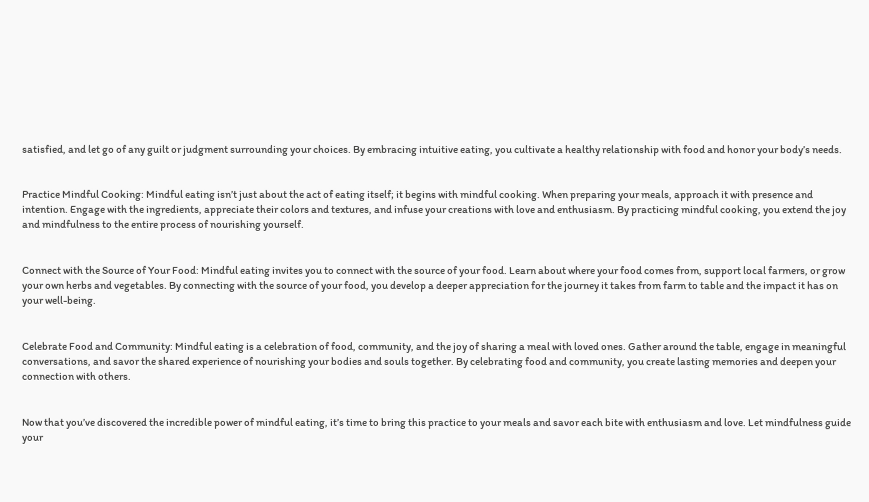satisfied, and let go of any guilt or judgment surrounding your choices. By embracing intuitive eating, you cultivate a healthy relationship with food and honor your body’s needs.


Practice Mindful Cooking: Mindful eating isn’t just about the act of eating itself; it begins with mindful cooking. When preparing your meals, approach it with presence and intention. Engage with the ingredients, appreciate their colors and textures, and infuse your creations with love and enthusiasm. By practicing mindful cooking, you extend the joy and mindfulness to the entire process of nourishing yourself.


Connect with the Source of Your Food: Mindful eating invites you to connect with the source of your food. Learn about where your food comes from, support local farmers, or grow your own herbs and vegetables. By connecting with the source of your food, you develop a deeper appreciation for the journey it takes from farm to table and the impact it has on your well-being.


Celebrate Food and Community: Mindful eating is a celebration of food, community, and the joy of sharing a meal with loved ones. Gather around the table, engage in meaningful conversations, and savor the shared experience of nourishing your bodies and souls together. By celebrating food and community, you create lasting memories and deepen your connection with others.


Now that you’ve discovered the incredible power of mindful eating, it’s time to bring this practice to your meals and savor each bite with enthusiasm and love. Let mindfulness guide your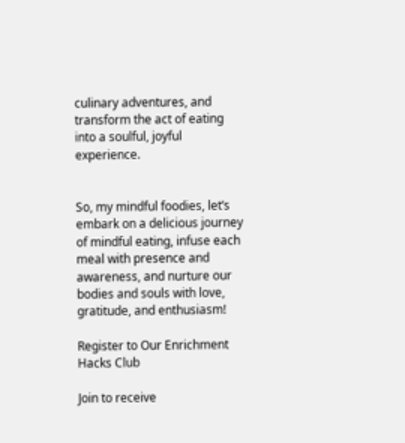culinary adventures, and transform the act of eating into a soulful, joyful experience.


So, my mindful foodies, let’s embark on a delicious journey of mindful eating, infuse each meal with presence and awareness, and nurture our bodies and souls with love, gratitude, and enthusiasm!

Register to Our Enrichment Hacks Club

Join to receive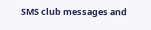SMS club messages and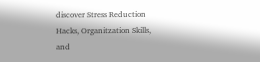discover Stress Reduction Hacks, Organitzation Skills, and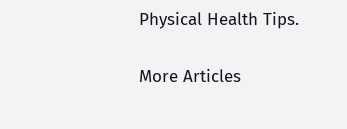Physical Health Tips.

More Articles